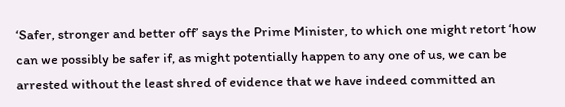‘Safer, stronger and better off’ says the Prime Minister, to which one might retort ‘how can we possibly be safer if, as might potentially happen to any one of us, we can be arrested without the least shred of evidence that we have indeed committed an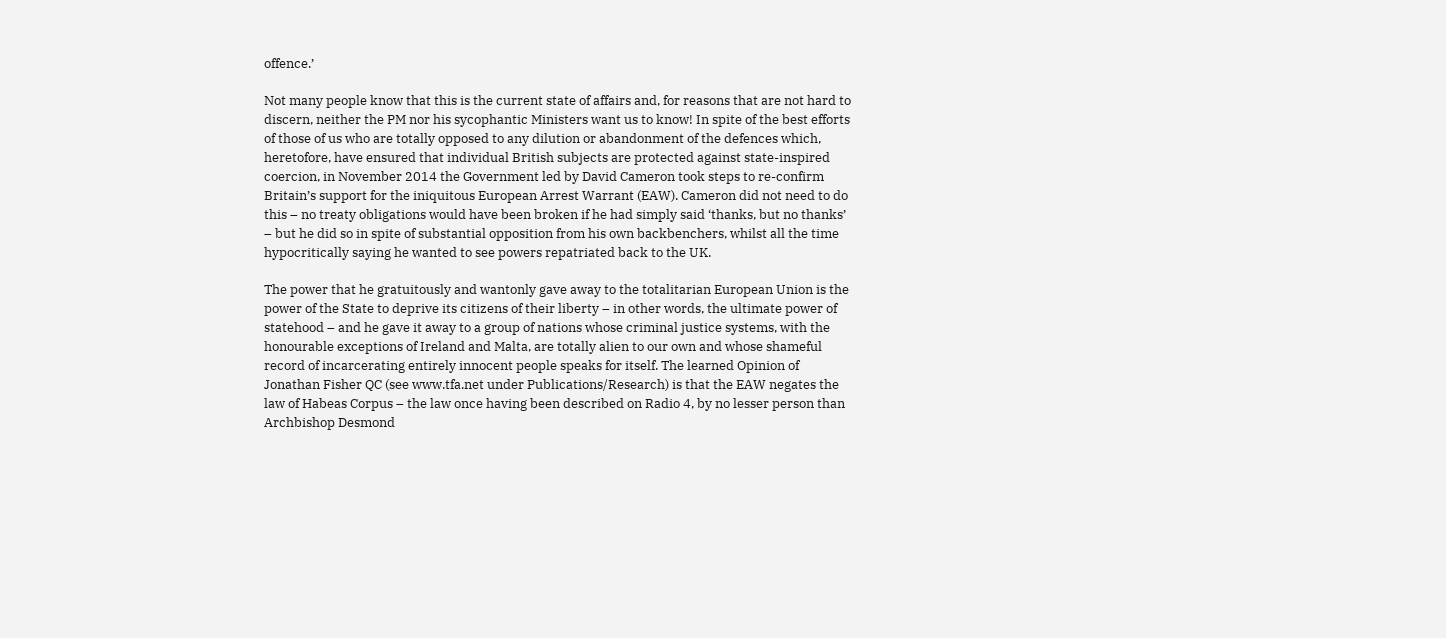offence.’

Not many people know that this is the current state of affairs and, for reasons that are not hard to discern, neither the PM nor his sycophantic Ministers want us to know! In spite of the best efforts of those of us who are totally opposed to any dilution or abandonment of the defences which, heretofore, have ensured that individual British subjects are protected against state-inspired coercion, in November 2014 the Government led by David Cameron took steps to re-confirm Britain’s support for the iniquitous European Arrest Warrant (EAW). Cameron did not need to do this – no treaty obligations would have been broken if he had simply said ‘thanks, but no thanks’ – but he did so in spite of substantial opposition from his own backbenchers, whilst all the time hypocritically saying he wanted to see powers repatriated back to the UK.

The power that he gratuitously and wantonly gave away to the totalitarian European Union is the power of the State to deprive its citizens of their liberty – in other words, the ultimate power of statehood – and he gave it away to a group of nations whose criminal justice systems, with the honourable exceptions of Ireland and Malta, are totally alien to our own and whose shameful record of incarcerating entirely innocent people speaks for itself. The learned Opinion of Jonathan Fisher QC (see www.tfa.net under Publications/Research) is that the EAW negates the law of Habeas Corpus – the law once having been described on Radio 4, by no lesser person than Archbishop Desmond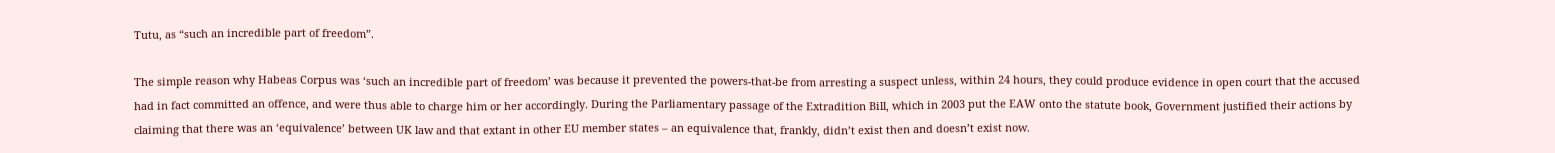Tutu, as “such an incredible part of freedom”.

The simple reason why Habeas Corpus was ‘such an incredible part of freedom’ was because it prevented the powers-that-be from arresting a suspect unless, within 24 hours, they could produce evidence in open court that the accused had in fact committed an offence, and were thus able to charge him or her accordingly. During the Parliamentary passage of the Extradition Bill, which in 2003 put the EAW onto the statute book, Government justified their actions by claiming that there was an ‘equivalence’ between UK law and that extant in other EU member states – an equivalence that, frankly, didn’t exist then and doesn’t exist now.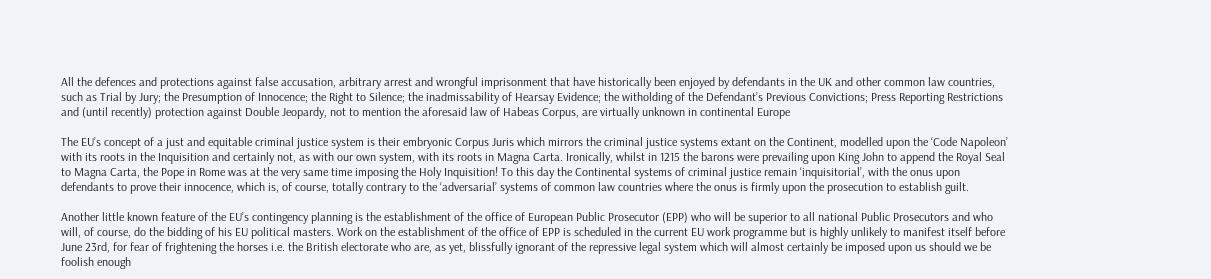All the defences and protections against false accusation, arbitrary arrest and wrongful imprisonment that have historically been enjoyed by defendants in the UK and other common law countries, such as Trial by Jury; the Presumption of Innocence; the Right to Silence; the inadmissability of Hearsay Evidence; the witholding of the Defendant’s Previous Convictions; Press Reporting Restrictions and (until recently) protection against Double Jeopardy, not to mention the aforesaid law of Habeas Corpus, are virtually unknown in continental Europe

The EU’s concept of a just and equitable criminal justice system is their embryonic Corpus Juris which mirrors the criminal justice systems extant on the Continent, modelled upon the ‘Code Napoleon’  with its roots in the Inquisition and certainly not, as with our own system, with its roots in Magna Carta. Ironically, whilst in 1215 the barons were prevailing upon King John to append the Royal Seal to Magna Carta, the Pope in Rome was at the very same time imposing the Holy Inquisition! To this day the Continental systems of criminal justice remain ‘inquisitorial’, with the onus upon defendants to prove their innocence, which is, of course, totally contrary to the ‘adversarial’ systems of common law countries where the onus is firmly upon the prosecution to establish guilt.

Another little known feature of the EU’s contingency planning is the establishment of the office of European Public Prosecutor (EPP) who will be superior to all national Public Prosecutors and who will, of course, do the bidding of his EU political masters. Work on the establishment of the office of EPP is scheduled in the current EU work programme but is highly unlikely to manifest itself before June 23rd, for fear of frightening the horses i.e. the British electorate who are, as yet, blissfully ignorant of the repressive legal system which will almost certainly be imposed upon us should we be foolish enough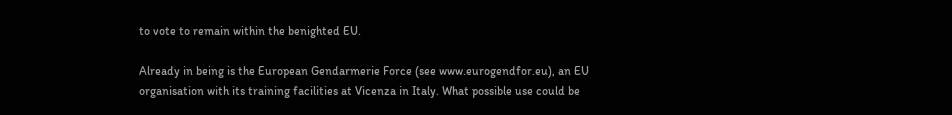to vote to remain within the benighted EU.

Already in being is the European Gendarmerie Force (see www.eurogendfor.eu), an EU organisation with its training facilities at Vicenza in Italy. What possible use could be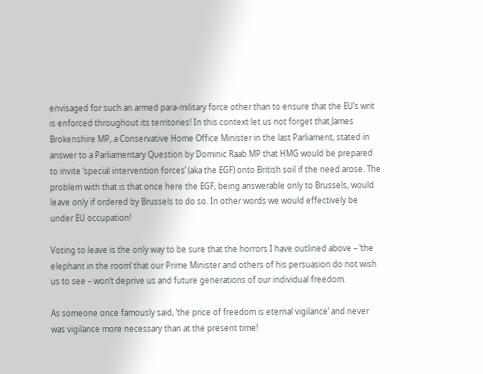envisaged for such an armed para-military force other than to ensure that the EU’s writ is enforced throughout its territories! In this context let us not forget that James Brokenshire MP, a Conservative Home Office Minister in the last Parliament, stated in answer to a Parliamentary Question by Dominic Raab MP that HMG would be prepared to invite ‘special intervention forces’ (aka the EGF) onto British soil if the need arose. The problem with that is that once here the EGF, being answerable only to Brussels, would leave only if ordered by Brussels to do so. In other words we would effectively be under EU occupation!

Voting to leave is the only way to be sure that the horrors I have outlined above – ‘the elephant in the room’ that our Prime Minister and others of his persuasion do not wish us to see – won’t deprive us and future generations of our individual freedom.

As someone once famously said, ‘the price of freedom is eternal vigilance’ and never was vigilance more necessary than at the present time!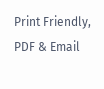Print Friendly, PDF & Email